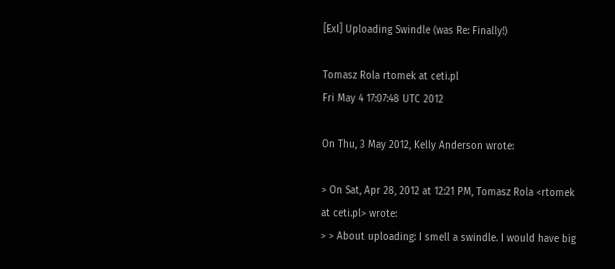[ExI] Uploading Swindle (was Re: Finally!)

Tomasz Rola rtomek at ceti.pl
Fri May 4 17:07:48 UTC 2012

On Thu, 3 May 2012, Kelly Anderson wrote:

> On Sat, Apr 28, 2012 at 12:21 PM, Tomasz Rola <rtomek at ceti.pl> wrote:
> > About uploading: I smell a swindle. I would have big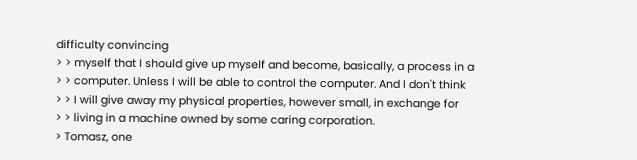difficulty convincing
> > myself that I should give up myself and become, basically, a process in a
> > computer. Unless I will be able to control the computer. And I don't think
> > I will give away my physical properties, however small, in exchange for
> > living in a machine owned by some caring corporation.
> Tomasz, one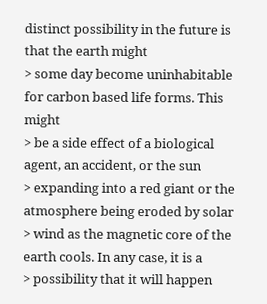distinct possibility in the future is that the earth might
> some day become uninhabitable for carbon based life forms. This might
> be a side effect of a biological agent, an accident, or the sun
> expanding into a red giant or the atmosphere being eroded by solar
> wind as the magnetic core of the earth cools. In any case, it is a
> possibility that it will happen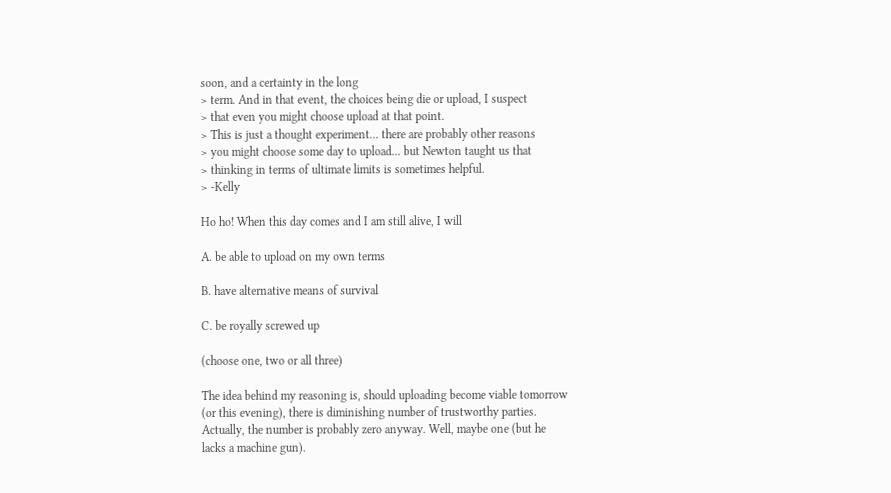soon, and a certainty in the long
> term. And in that event, the choices being die or upload, I suspect
> that even you might choose upload at that point.
> This is just a thought experiment... there are probably other reasons
> you might choose some day to upload... but Newton taught us that
> thinking in terms of ultimate limits is sometimes helpful.
> -Kelly

Ho ho! When this day comes and I am still alive, I will

A. be able to upload on my own terms

B. have alternative means of survival

C. be royally screwed up

(choose one, two or all three)

The idea behind my reasoning is, should uploading become viable tomorrow
(or this evening), there is diminishing number of trustworthy parties.
Actually, the number is probably zero anyway. Well, maybe one (but he
lacks a machine gun).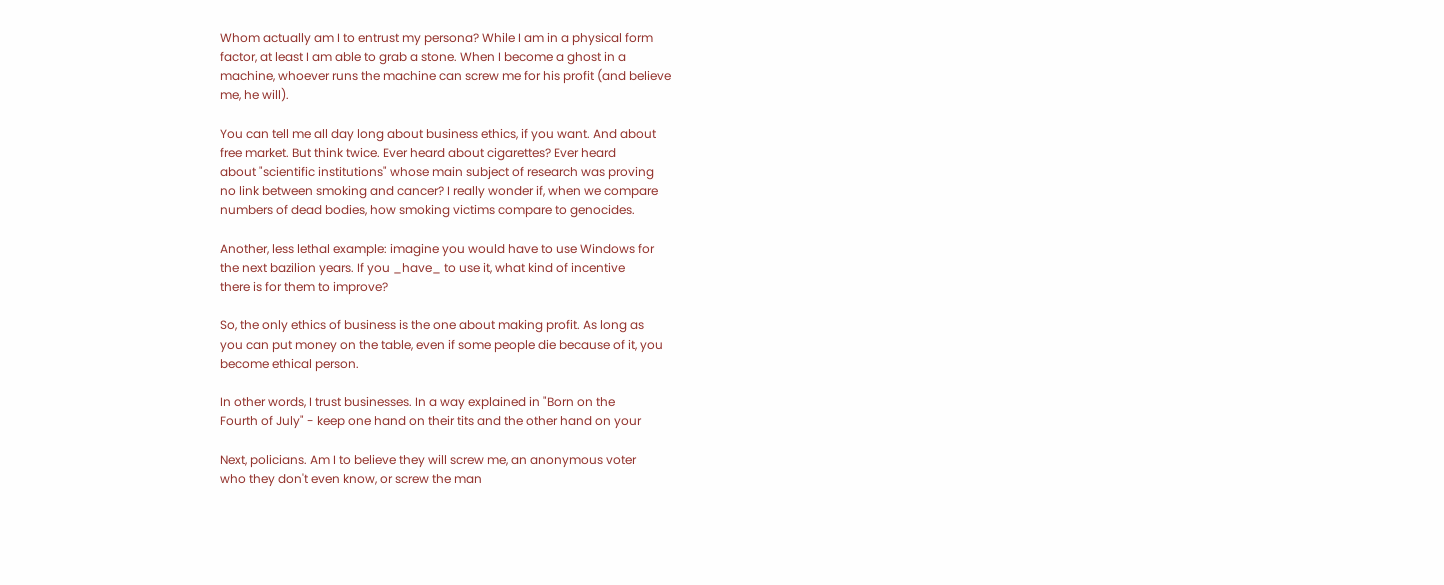Whom actually am I to entrust my persona? While I am in a physical form
factor, at least I am able to grab a stone. When I become a ghost in a
machine, whoever runs the machine can screw me for his profit (and believe
me, he will).

You can tell me all day long about business ethics, if you want. And about
free market. But think twice. Ever heard about cigarettes? Ever heard
about "scientific institutions" whose main subject of research was proving
no link between smoking and cancer? I really wonder if, when we compare
numbers of dead bodies, how smoking victims compare to genocides.

Another, less lethal example: imagine you would have to use Windows for
the next bazilion years. If you _have_ to use it, what kind of incentive
there is for them to improve?

So, the only ethics of business is the one about making profit. As long as
you can put money on the table, even if some people die because of it, you
become ethical person.

In other words, I trust businesses. In a way explained in "Born on the
Fourth of July" - keep one hand on their tits and the other hand on your

Next, policians. Am I to believe they will screw me, an anonymous voter
who they don't even know, or screw the man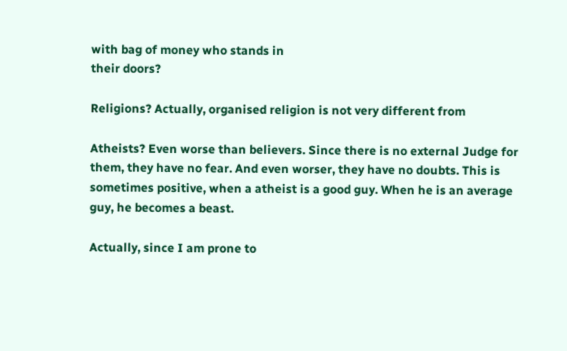with bag of money who stands in
their doors?

Religions? Actually, organised religion is not very different from

Atheists? Even worse than believers. Since there is no external Judge for
them, they have no fear. And even worser, they have no doubts. This is
sometimes positive, when a atheist is a good guy. When he is an average
guy, he becomes a beast.

Actually, since I am prone to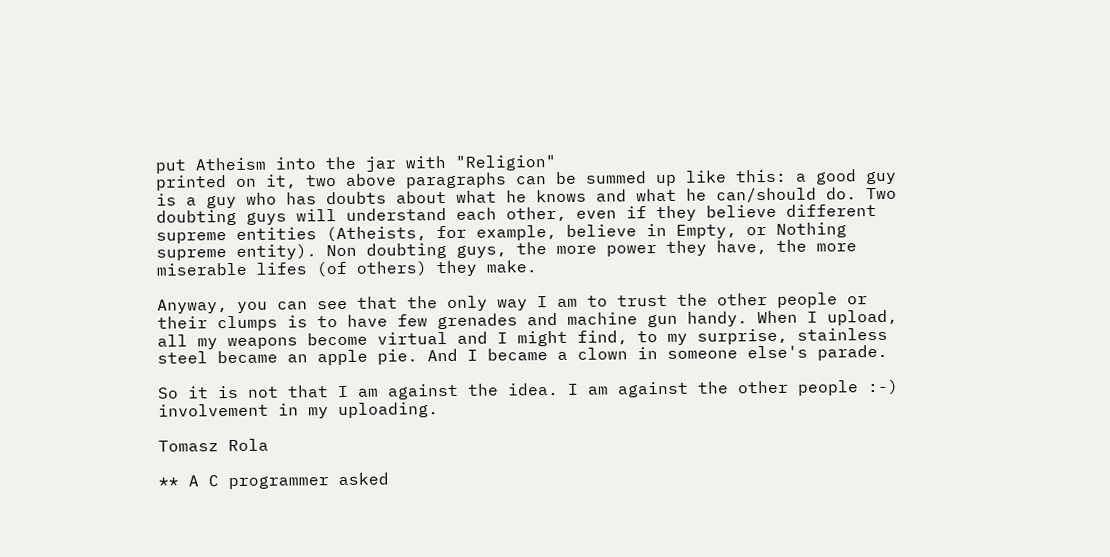put Atheism into the jar with "Religion"
printed on it, two above paragraphs can be summed up like this: a good guy
is a guy who has doubts about what he knows and what he can/should do. Two
doubting guys will understand each other, even if they believe different
supreme entities (Atheists, for example, believe in Empty, or Nothing
supreme entity). Non doubting guys, the more power they have, the more
miserable lifes (of others) they make.

Anyway, you can see that the only way I am to trust the other people or
their clumps is to have few grenades and machine gun handy. When I upload,
all my weapons become virtual and I might find, to my surprise, stainless
steel became an apple pie. And I became a clown in someone else's parade.

So it is not that I am against the idea. I am against the other people :-)
involvement in my uploading.

Tomasz Rola

** A C programmer asked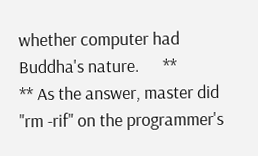whether computer had Buddha's nature.      **
** As the answer, master did "rm -rif" on the programmer's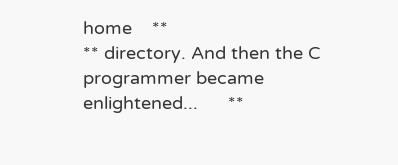home    **
** directory. And then the C programmer became enlightened...      **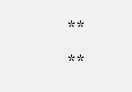**                                                                 **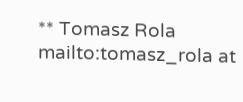** Tomasz Rola          mailto:tomasz_rola at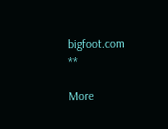bigfoot.com             **

More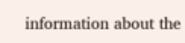information about the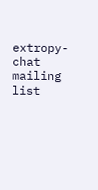extropy-chat mailing list